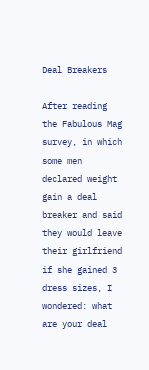Deal Breakers

After reading the Fabulous Mag survey, in which some men declared weight gain a deal breaker and said they would leave their girlfriend if she gained 3 dress sizes, I wondered: what are your deal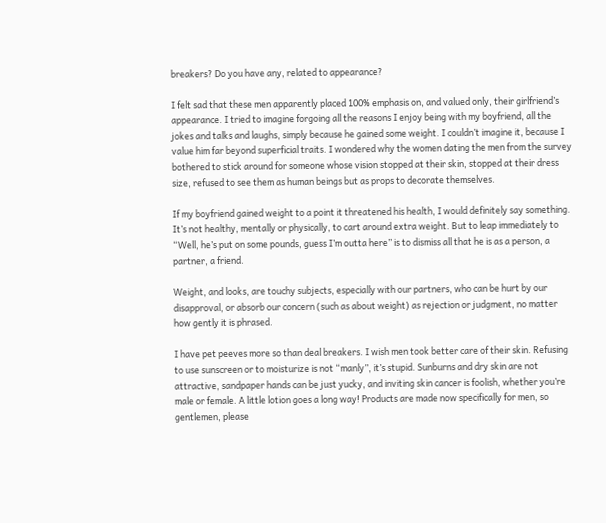breakers? Do you have any, related to appearance?

I felt sad that these men apparently placed 100% emphasis on, and valued only, their girlfriend’s appearance. I tried to imagine forgoing all the reasons I enjoy being with my boyfriend, all the jokes and talks and laughs, simply because he gained some weight. I couldn’t imagine it, because I value him far beyond superficial traits. I wondered why the women dating the men from the survey bothered to stick around for someone whose vision stopped at their skin, stopped at their dress size, refused to see them as human beings but as props to decorate themselves.

If my boyfriend gained weight to a point it threatened his health, I would definitely say something. It’s not healthy, mentally or physically, to cart around extra weight. But to leap immediately to “Well, he’s put on some pounds, guess I’m outta here” is to dismiss all that he is as a person, a partner, a friend.

Weight, and looks, are touchy subjects, especially with our partners, who can be hurt by our disapproval, or absorb our concern (such as about weight) as rejection or judgment, no matter how gently it is phrased.

I have pet peeves more so than deal breakers. I wish men took better care of their skin. Refusing to use sunscreen or to moisturize is not “manly”, it’s stupid. Sunburns and dry skin are not attractive, sandpaper hands can be just yucky, and inviting skin cancer is foolish, whether you’re male or female. A little lotion goes a long way! Products are made now specifically for men, so gentlemen, please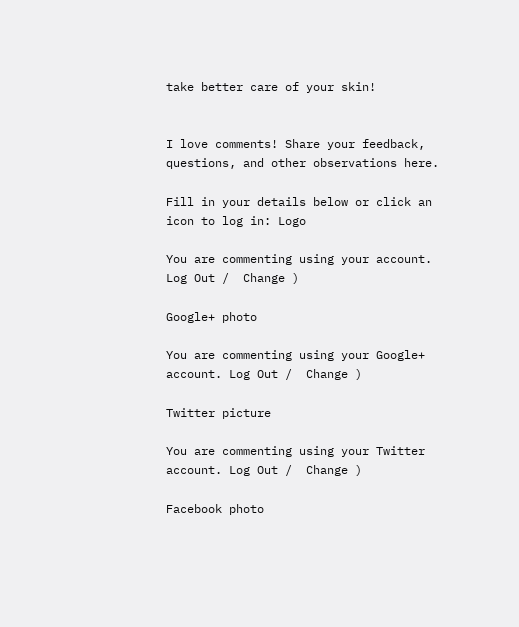take better care of your skin!


I love comments! Share your feedback, questions, and other observations here.

Fill in your details below or click an icon to log in: Logo

You are commenting using your account. Log Out /  Change )

Google+ photo

You are commenting using your Google+ account. Log Out /  Change )

Twitter picture

You are commenting using your Twitter account. Log Out /  Change )

Facebook photo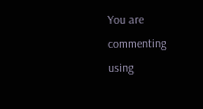You are commenting using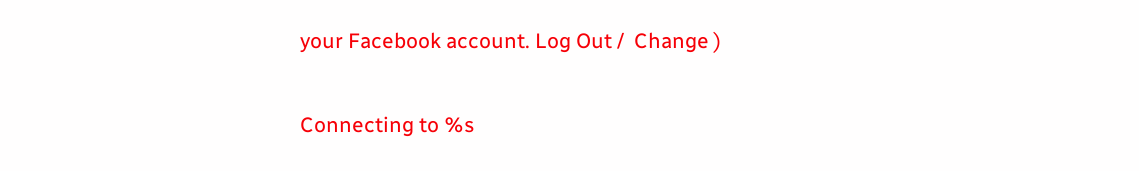your Facebook account. Log Out /  Change )


Connecting to %s